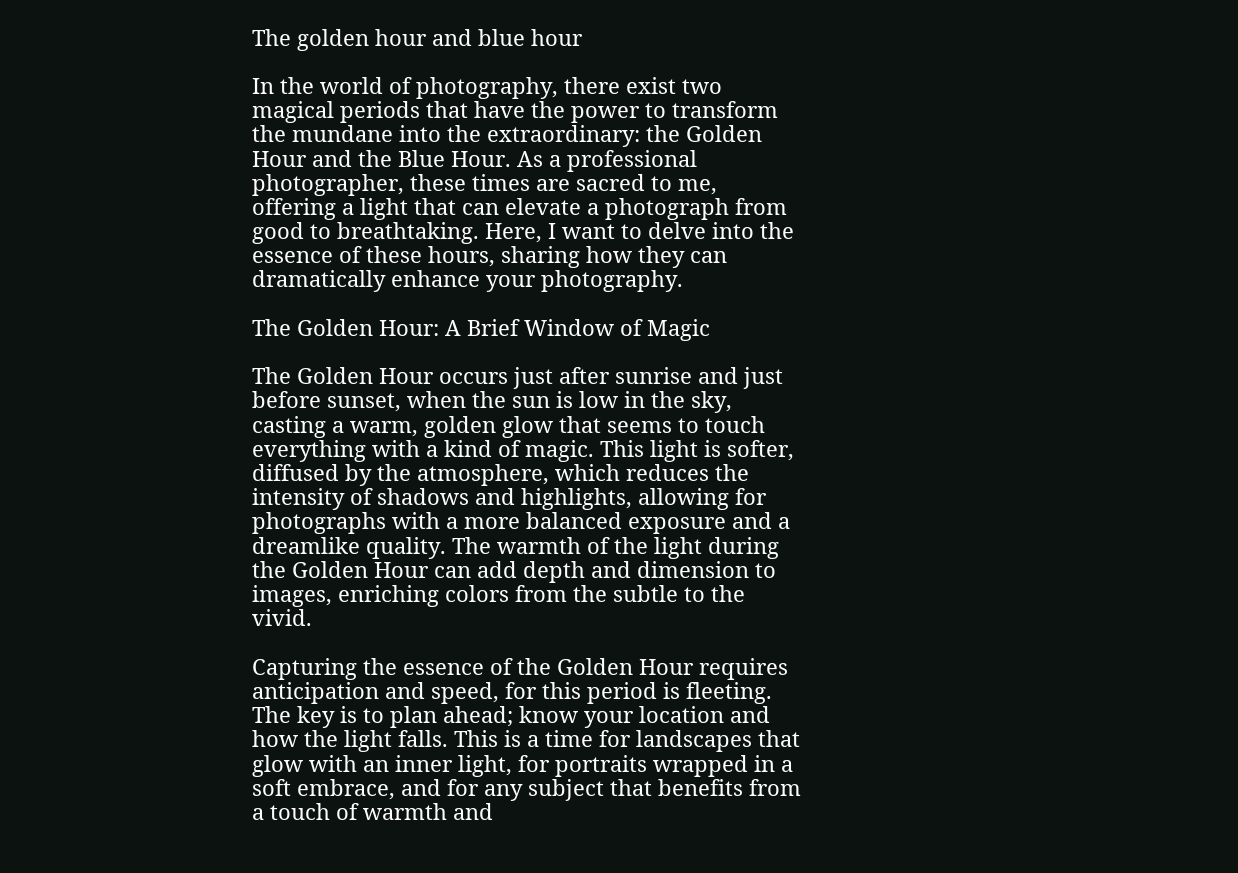The golden hour and blue hour

In the world of photography, there exist two magical periods that have the power to transform the mundane into the extraordinary: the Golden Hour and the Blue Hour. As a professional photographer, these times are sacred to me, offering a light that can elevate a photograph from good to breathtaking. Here, I want to delve into the essence of these hours, sharing how they can dramatically enhance your photography.

The Golden Hour: A Brief Window of Magic

The Golden Hour occurs just after sunrise and just before sunset, when the sun is low in the sky, casting a warm, golden glow that seems to touch everything with a kind of magic. This light is softer, diffused by the atmosphere, which reduces the intensity of shadows and highlights, allowing for photographs with a more balanced exposure and a dreamlike quality. The warmth of the light during the Golden Hour can add depth and dimension to images, enriching colors from the subtle to the vivid.

Capturing the essence of the Golden Hour requires anticipation and speed, for this period is fleeting. The key is to plan ahead; know your location and how the light falls. This is a time for landscapes that glow with an inner light, for portraits wrapped in a soft embrace, and for any subject that benefits from a touch of warmth and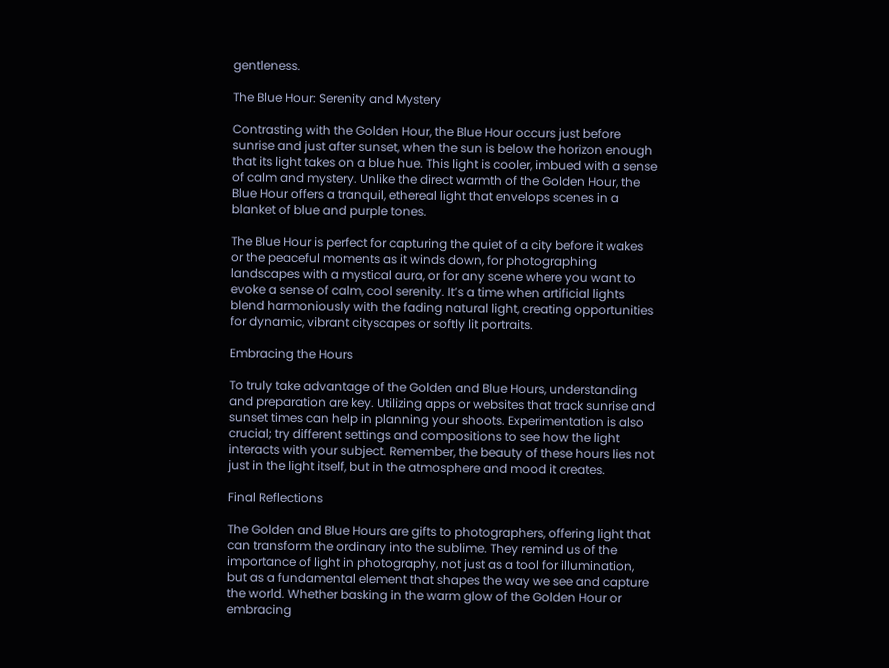gentleness.

The Blue Hour: Serenity and Mystery

Contrasting with the Golden Hour, the Blue Hour occurs just before sunrise and just after sunset, when the sun is below the horizon enough that its light takes on a blue hue. This light is cooler, imbued with a sense of calm and mystery. Unlike the direct warmth of the Golden Hour, the Blue Hour offers a tranquil, ethereal light that envelops scenes in a blanket of blue and purple tones.

The Blue Hour is perfect for capturing the quiet of a city before it wakes or the peaceful moments as it winds down, for photographing landscapes with a mystical aura, or for any scene where you want to evoke a sense of calm, cool serenity. It’s a time when artificial lights blend harmoniously with the fading natural light, creating opportunities for dynamic, vibrant cityscapes or softly lit portraits.

Embracing the Hours

To truly take advantage of the Golden and Blue Hours, understanding and preparation are key. Utilizing apps or websites that track sunrise and sunset times can help in planning your shoots. Experimentation is also crucial; try different settings and compositions to see how the light interacts with your subject. Remember, the beauty of these hours lies not just in the light itself, but in the atmosphere and mood it creates.

Final Reflections

The Golden and Blue Hours are gifts to photographers, offering light that can transform the ordinary into the sublime. They remind us of the importance of light in photography, not just as a tool for illumination, but as a fundamental element that shapes the way we see and capture the world. Whether basking in the warm glow of the Golden Hour or embracing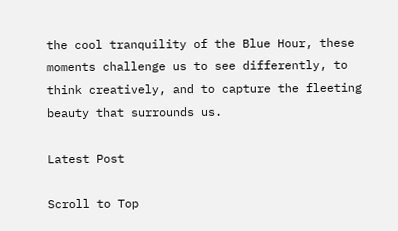the cool tranquility of the Blue Hour, these moments challenge us to see differently, to think creatively, and to capture the fleeting beauty that surrounds us.

Latest Post

Scroll to Top